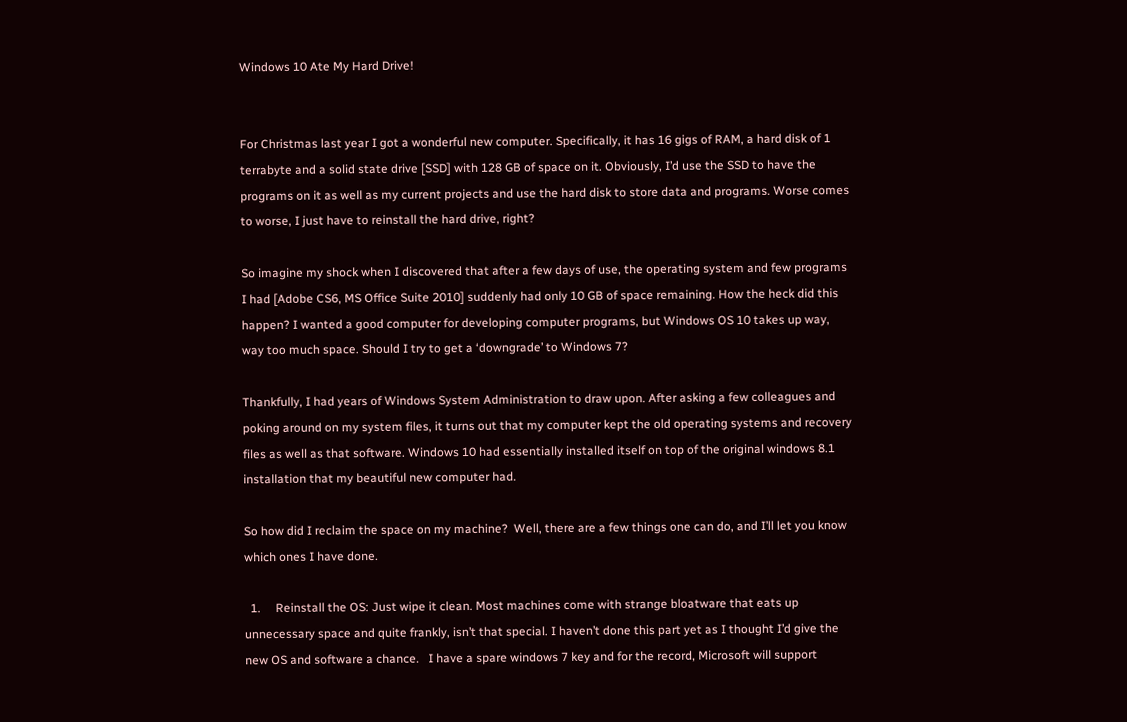Windows 10 Ate My Hard Drive!


For Christmas last year I got a wonderful new computer. Specifically, it has 16 gigs of RAM, a hard disk of 1 terrabyte and a solid state drive [SSD] with 128 GB of space on it. Obviously, I’d use the SSD to have the programs on it as well as my current projects and use the hard disk to store data and programs. Worse comes to worse, I just have to reinstall the hard drive, right?

So imagine my shock when I discovered that after a few days of use, the operating system and few programs I had [Adobe CS6, MS Office Suite 2010] suddenly had only 10 GB of space remaining. How the heck did this happen? I wanted a good computer for developing computer programs, but Windows OS 10 takes up way, way too much space. Should I try to get a ‘downgrade’ to Windows 7?

Thankfully, I had years of Windows System Administration to draw upon. After asking a few colleagues and poking around on my system files, it turns out that my computer kept the old operating systems and recovery files as well as that software. Windows 10 had essentially installed itself on top of the original windows 8.1 installation that my beautiful new computer had.

So how did I reclaim the space on my machine?  Well, there are a few things one can do, and I’ll let you know which ones I have done.

  1.     Reinstall the OS: Just wipe it clean. Most machines come with strange bloatware that eats up unnecessary space and quite frankly, isn’t that special. I haven’t done this part yet as I thought I’d give the new OS and software a chance.   I have a spare windows 7 key and for the record, Microsoft will support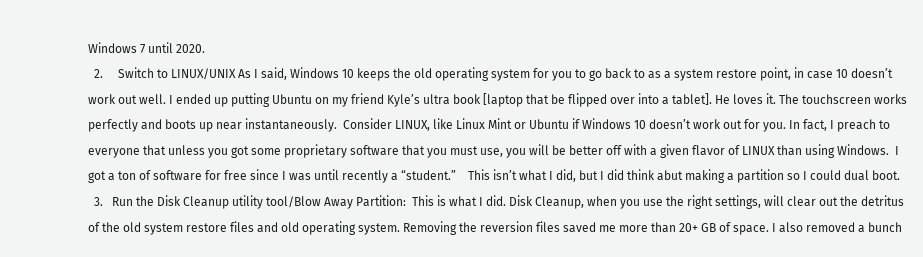Windows 7 until 2020.
  2.     Switch to LINUX/UNIX As I said, Windows 10 keeps the old operating system for you to go back to as a system restore point, in case 10 doesn’t work out well. I ended up putting Ubuntu on my friend Kyle’s ultra book [laptop that be flipped over into a tablet]. He loves it. The touchscreen works perfectly and boots up near instantaneously.  Consider LINUX, like Linux Mint or Ubuntu if Windows 10 doesn’t work out for you. In fact, I preach to everyone that unless you got some proprietary software that you must use, you will be better off with a given flavor of LINUX than using Windows.  I got a ton of software for free since I was until recently a “student.”    This isn’t what I did, but I did think abut making a partition so I could dual boot.
  3.   Run the Disk Cleanup utility tool/Blow Away Partition:  This is what I did. Disk Cleanup, when you use the right settings, will clear out the detritus of the old system restore files and old operating system. Removing the reversion files saved me more than 20+ GB of space. I also removed a bunch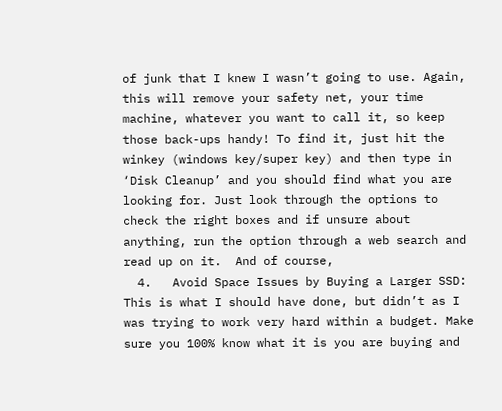of junk that I knew I wasn’t going to use. Again, this will remove your safety net, your time machine, whatever you want to call it, so keep those back-ups handy! To find it, just hit the winkey (windows key/super key) and then type in ‘Disk Cleanup’ and you should find what you are looking for. Just look through the options to check the right boxes and if unsure about anything, run the option through a web search and read up on it.  And of course,
  4.   Avoid Space Issues by Buying a Larger SSD:  This is what I should have done, but didn’t as I was trying to work very hard within a budget. Make sure you 100% know what it is you are buying and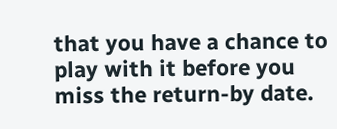that you have a chance to play with it before you miss the return-by date.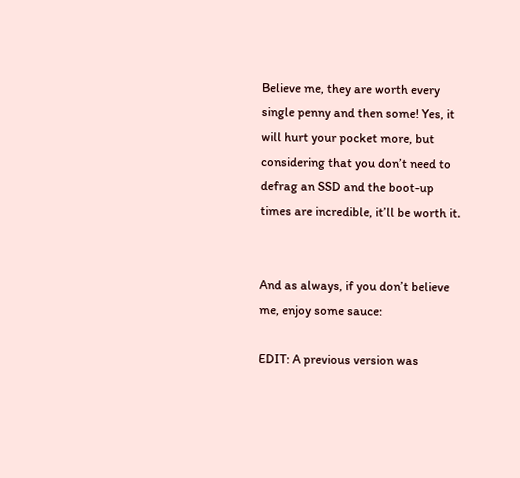Believe me, they are worth every single penny and then some! Yes, it will hurt your pocket more, but considering that you don’t need to defrag an SSD and the boot-up times are incredible, it’ll be worth it.


And as always, if you don’t believe me, enjoy some sauce:

EDIT: A previous version was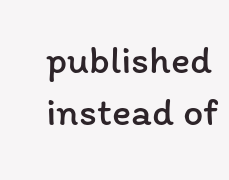published instead of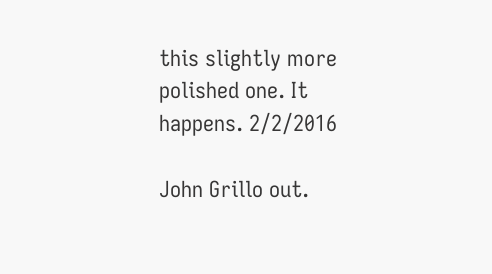this slightly more polished one. It happens. 2/2/2016

John Grillo out.